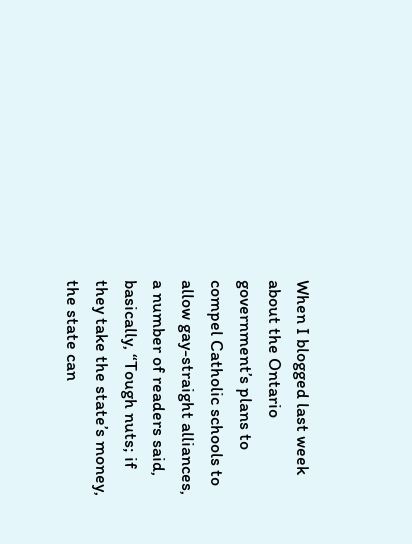When I blogged last week about the Ontario government’s plans to compel Catholic schools to allow gay-straight alliances, a number of readers said, basically, “Tough nuts; if they take the state’s money, the state can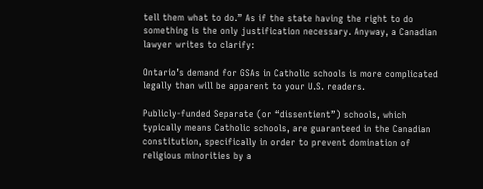tell them what to do.” As if the state having the right to do something is the only justification necessary. Anyway, a Canadian lawyer writes to clarify:

Ontario’s demand for GSAs in Catholic schools is more complicated legally than will be apparent to your U.S. readers.

Publicly-funded Separate (or “dissentient”) schools, which typically means Catholic schools, are guaranteed in the Canadian constitution, specifically in order to prevent domination of religious minorities by a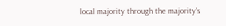local majority through the majority’s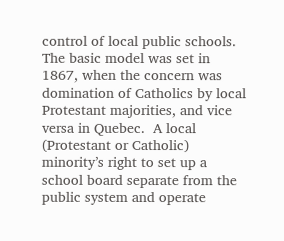control of local public schools. The basic model was set in 1867, when the concern was domination of Catholics by local Protestant majorities, and vice versa in Quebec.  A local (Protestant or Catholic) minority’s right to set up a school board separate from the public system and operate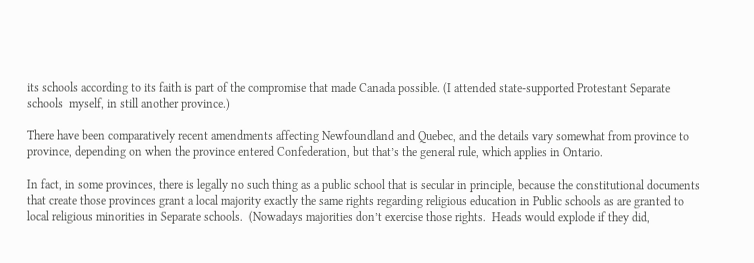its schools according to its faith is part of the compromise that made Canada possible. (I attended state-supported Protestant Separate schools  myself, in still another province.)

There have been comparatively recent amendments affecting Newfoundland and Quebec, and the details vary somewhat from province to province, depending on when the province entered Confederation, but that’s the general rule, which applies in Ontario.

In fact, in some provinces, there is legally no such thing as a public school that is secular in principle, because the constitutional documents that create those provinces grant a local majority exactly the same rights regarding religious education in Public schools as are granted to local religious minorities in Separate schools.  (Nowadays majorities don’t exercise those rights.  Heads would explode if they did,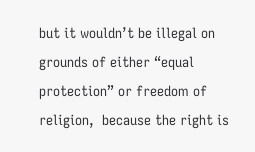but it wouldn’t be illegal on grounds of either “equal protection” or freedom of religion,  because the right is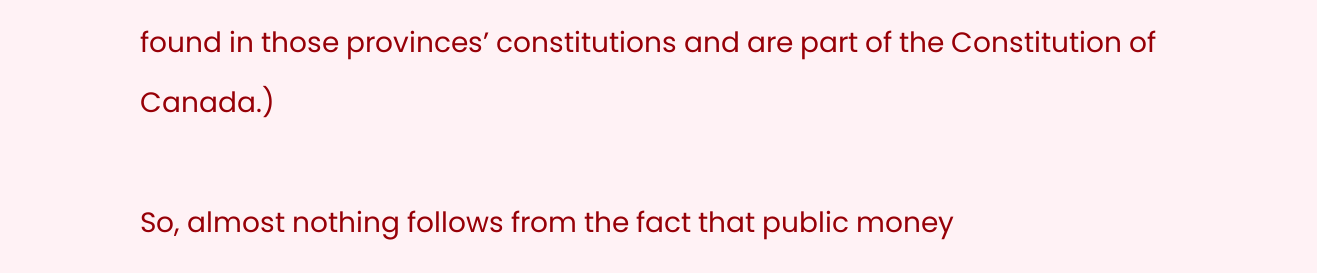found in those provinces’ constitutions and are part of the Constitution of Canada.)

So, almost nothing follows from the fact that public money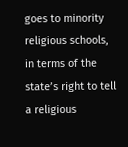goes to minority religious schools, in terms of the state’s right to tell a religious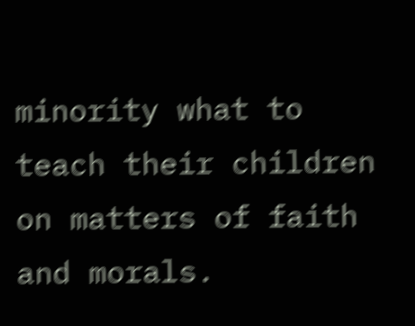minority what to teach their children on matters of faith and morals.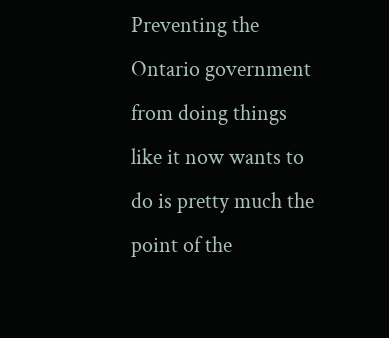Preventing the Ontario government from doing things like it now wants to do is pretty much the point of the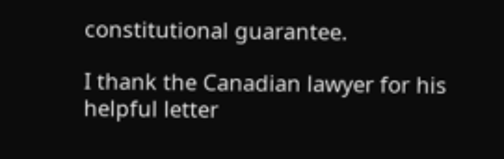constitutional guarantee.

I thank the Canadian lawyer for his helpful letter